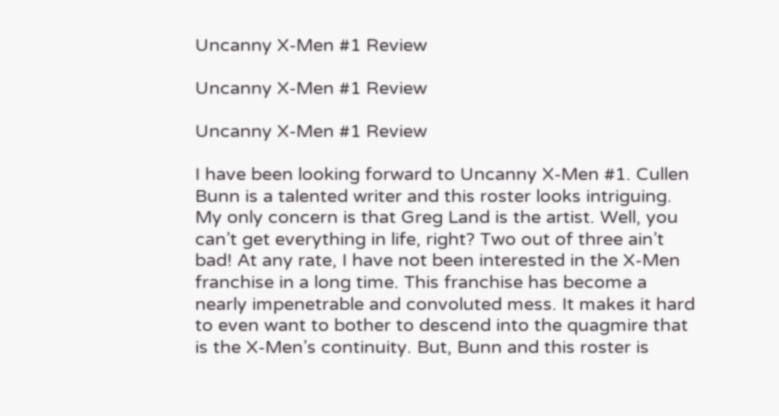Uncanny X-Men #1 Review

Uncanny X-Men #1 Review

Uncanny X-Men #1 Review

I have been looking forward to Uncanny X-Men #1. Cullen Bunn is a talented writer and this roster looks intriguing. My only concern is that Greg Land is the artist. Well, you can’t get everything in life, right? Two out of three ain’t bad! At any rate, I have not been interested in the X-Men franchise in a long time. This franchise has become a nearly impenetrable and convoluted mess. It makes it hard to even want to bother to descend into the quagmire that is the X-Men’s continuity. But, Bunn and this roster is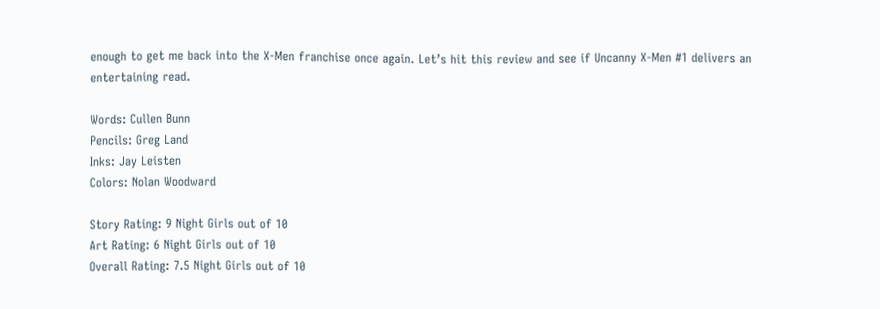enough to get me back into the X-Men franchise once again. Let’s hit this review and see if Uncanny X-Men #1 delivers an entertaining read.

Words: Cullen Bunn
Pencils: Greg Land
Inks: Jay Leisten
Colors: Nolan Woodward

Story Rating: 9 Night Girls out of 10
Art Rating: 6 Night Girls out of 10
Overall Rating: 7.5 Night Girls out of 10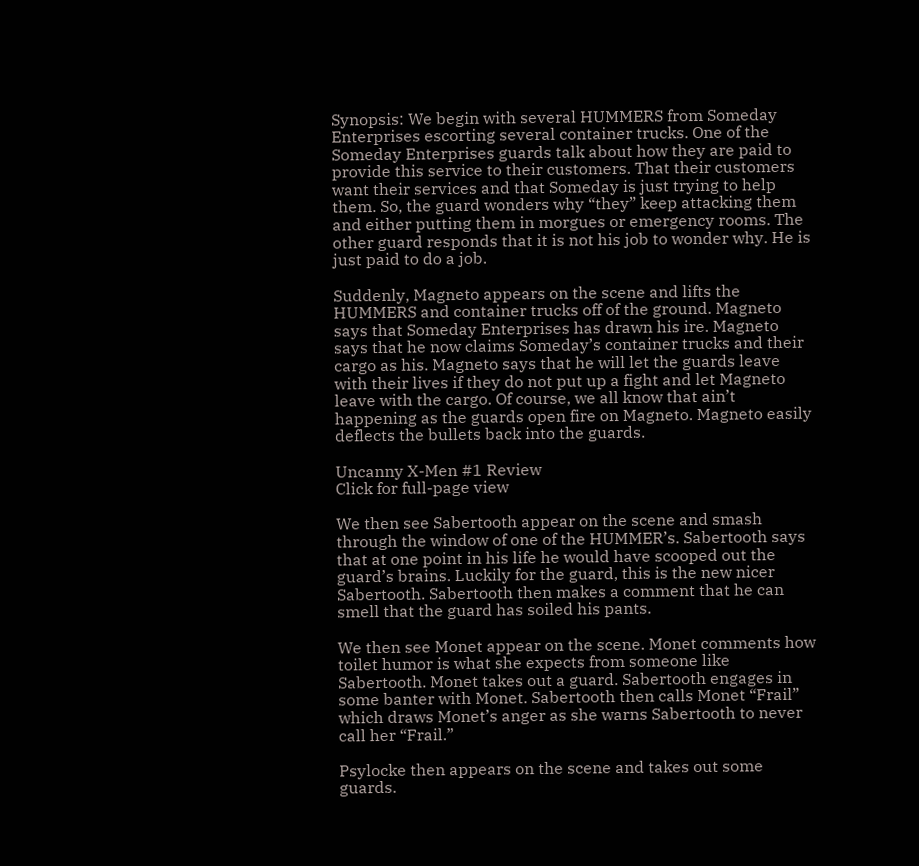Synopsis: We begin with several HUMMERS from Someday Enterprises escorting several container trucks. One of the Someday Enterprises guards talk about how they are paid to provide this service to their customers. That their customers want their services and that Someday is just trying to help them. So, the guard wonders why “they” keep attacking them and either putting them in morgues or emergency rooms. The other guard responds that it is not his job to wonder why. He is just paid to do a job.

Suddenly, Magneto appears on the scene and lifts the HUMMERS and container trucks off of the ground. Magneto says that Someday Enterprises has drawn his ire. Magneto says that he now claims Someday’s container trucks and their cargo as his. Magneto says that he will let the guards leave with their lives if they do not put up a fight and let Magneto leave with the cargo. Of course, we all know that ain’t happening as the guards open fire on Magneto. Magneto easily deflects the bullets back into the guards.

Uncanny X-Men #1 Review
Click for full-page view

We then see Sabertooth appear on the scene and smash through the window of one of the HUMMER’s. Sabertooth says that at one point in his life he would have scooped out the guard’s brains. Luckily for the guard, this is the new nicer Sabertooth. Sabertooth then makes a comment that he can smell that the guard has soiled his pants.

We then see Monet appear on the scene. Monet comments how toilet humor is what she expects from someone like Sabertooth. Monet takes out a guard. Sabertooth engages in some banter with Monet. Sabertooth then calls Monet “Frail” which draws Monet’s anger as she warns Sabertooth to never call her “Frail.”

Psylocke then appears on the scene and takes out some guards.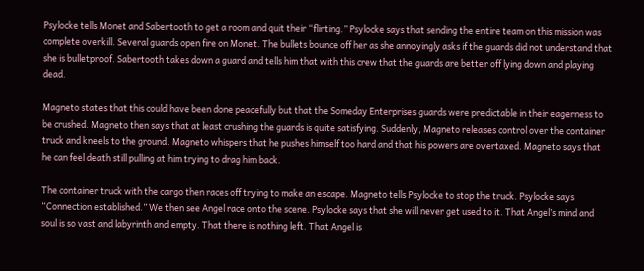Psylocke tells Monet and Sabertooth to get a room and quit their “flirting.” Psylocke says that sending the entire team on this mission was complete overkill. Several guards open fire on Monet. The bullets bounce off her as she annoyingly asks if the guards did not understand that she is bulletproof. Sabertooth takes down a guard and tells him that with this crew that the guards are better off lying down and playing dead.

Magneto states that this could have been done peacefully but that the Someday Enterprises guards were predictable in their eagerness to be crushed. Magneto then says that at least crushing the guards is quite satisfying. Suddenly, Magneto releases control over the container truck and kneels to the ground. Magneto whispers that he pushes himself too hard and that his powers are overtaxed. Magneto says that he can feel death still pulling at him trying to drag him back.

The container truck with the cargo then races off trying to make an escape. Magneto tells Psylocke to stop the truck. Psylocke says “Connection established.” We then see Angel race onto the scene. Psylocke says that she will never get used to it. That Angel’s mind and soul is so vast and labyrinth and empty. That there is nothing left. That Angel is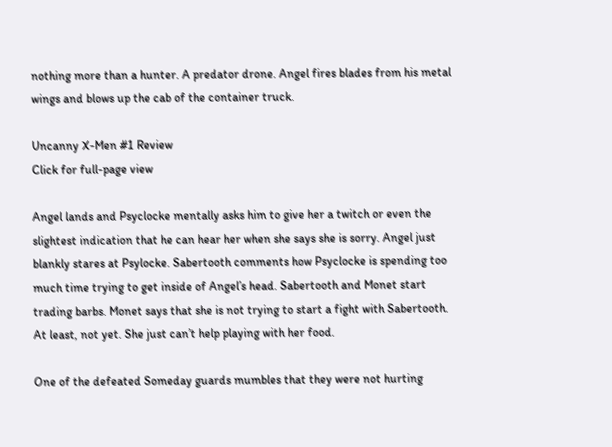nothing more than a hunter. A predator drone. Angel fires blades from his metal wings and blows up the cab of the container truck.

Uncanny X-Men #1 Review
Click for full-page view

Angel lands and Psyclocke mentally asks him to give her a twitch or even the slightest indication that he can hear her when she says she is sorry. Angel just blankly stares at Psylocke. Sabertooth comments how Psyclocke is spending too much time trying to get inside of Angel’s head. Sabertooth and Monet start trading barbs. Monet says that she is not trying to start a fight with Sabertooth. At least, not yet. She just can’t help playing with her food.

One of the defeated Someday guards mumbles that they were not hurting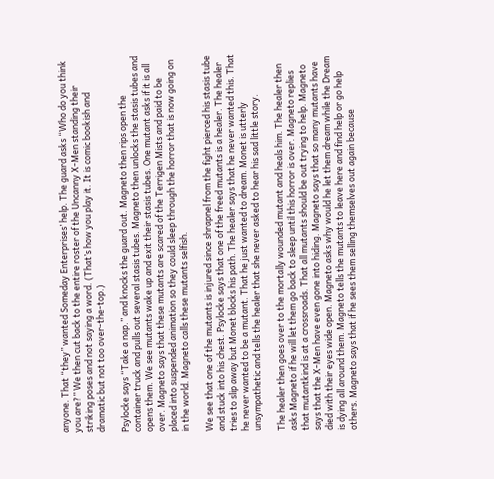anyone. That “they” wanted Someday Enterprises’ help. The guard asks “Who do you think you are?” We then cut back to the entire roster of the Uncanny X-Men standing their striking poses and not saying a word. (That’s how you play it. It is comic bookish and dramatic but not too over-the-top.)

Psylocke says “Take a nap.” and knocks the guard out. Magneto then rips open the container truck and pulls out several stasis tubes. Magneto then unlocks the stasis tubes and opens them. We see mutants wake up and exit their stasis tubes. One mutant asks if it is all over. Magneto says that these mutants are scared of the Terrigen Mists and paid to be placed into suspended animation so they could sleep through the horror that is now going on in the world. Magneto calls these mutants selfish.

We see that one of the mutants is injured since shrapnel from the fight pierced his stasis tube and stuck into his chest. Psylocke says that one of the freed mutants is a healer. The healer tries to slip away but Monet blocks his path. The healer says that he never wanted this. That he never wanted to be a mutant. That he just wanted to dream. Monet is utterly unsympathetic and tells the healer that she never asked to hear his sad little story.

The healer then goes over to the mortally wounded mutant and heals him. The healer then asks Magneto if he will let them go back to sleep until this horror is over. Magneto replies that mutantkind is at a crossroads. That all mutants should be out trying to help. Magneto says that the X-Men have even gone into hiding. Magneto says that so many mutants have died with their eyes wide open. Magneto asks why would he let them dream while the Dream is dying all around them. Magneto tells the mutants to leave here and find help or go help others. Magneto says that if he sees them selling themselves out again because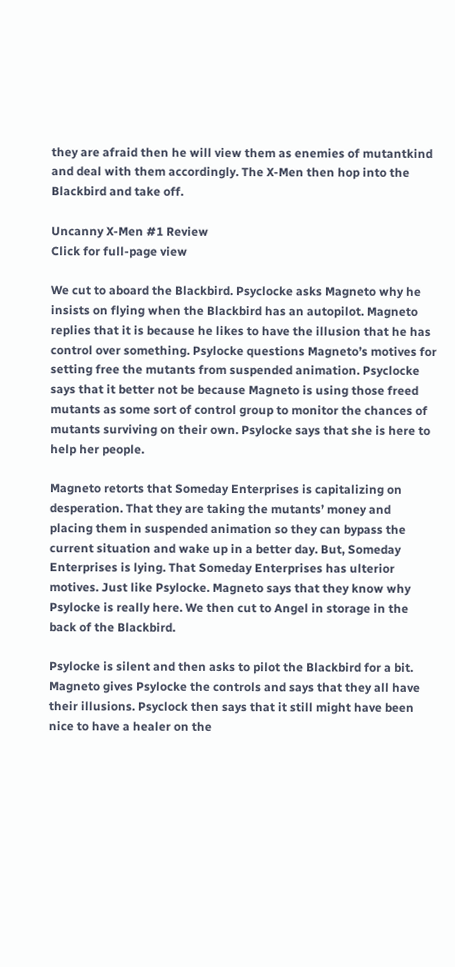they are afraid then he will view them as enemies of mutantkind and deal with them accordingly. The X-Men then hop into the Blackbird and take off.

Uncanny X-Men #1 Review
Click for full-page view

We cut to aboard the Blackbird. Psyclocke asks Magneto why he insists on flying when the Blackbird has an autopilot. Magneto replies that it is because he likes to have the illusion that he has control over something. Psylocke questions Magneto’s motives for setting free the mutants from suspended animation. Psyclocke says that it better not be because Magneto is using those freed mutants as some sort of control group to monitor the chances of mutants surviving on their own. Psylocke says that she is here to help her people.

Magneto retorts that Someday Enterprises is capitalizing on desperation. That they are taking the mutants’ money and placing them in suspended animation so they can bypass the current situation and wake up in a better day. But, Someday Enterprises is lying. That Someday Enterprises has ulterior motives. Just like Psylocke. Magneto says that they know why Psylocke is really here. We then cut to Angel in storage in the back of the Blackbird.

Psylocke is silent and then asks to pilot the Blackbird for a bit. Magneto gives Psylocke the controls and says that they all have their illusions. Psyclock then says that it still might have been nice to have a healer on the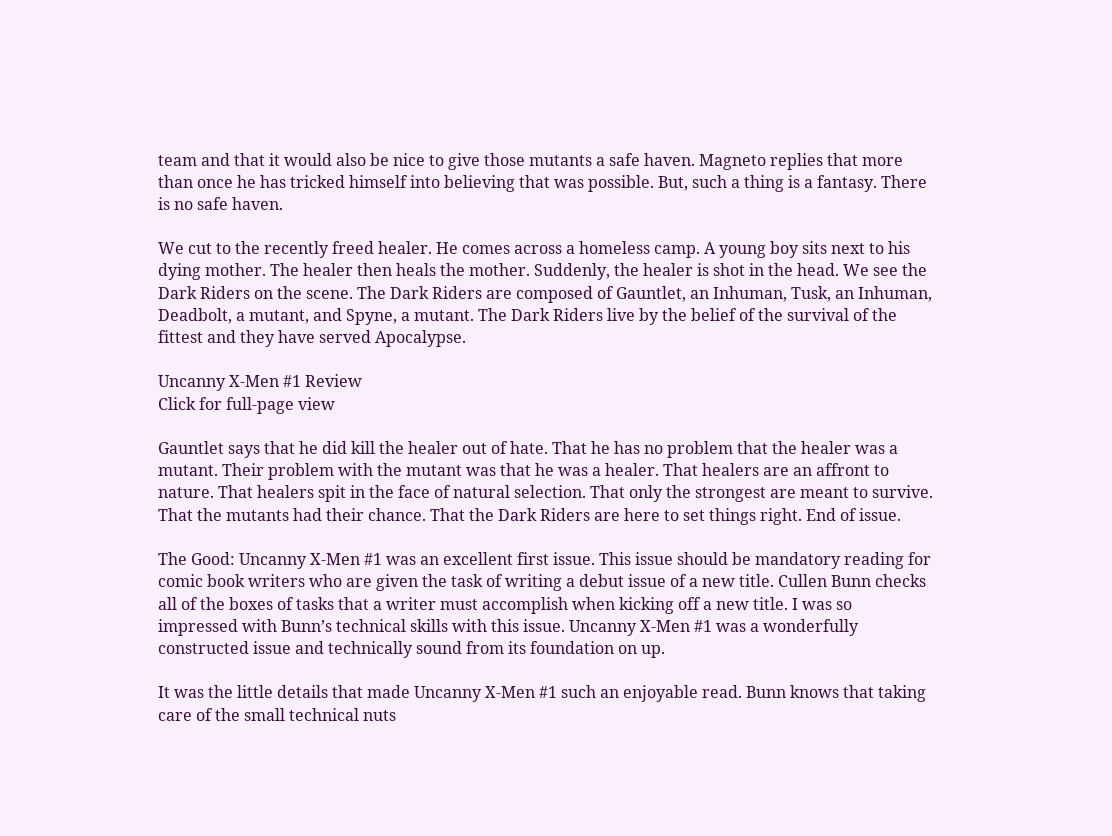team and that it would also be nice to give those mutants a safe haven. Magneto replies that more than once he has tricked himself into believing that was possible. But, such a thing is a fantasy. There is no safe haven.

We cut to the recently freed healer. He comes across a homeless camp. A young boy sits next to his dying mother. The healer then heals the mother. Suddenly, the healer is shot in the head. We see the Dark Riders on the scene. The Dark Riders are composed of Gauntlet, an Inhuman, Tusk, an Inhuman, Deadbolt, a mutant, and Spyne, a mutant. The Dark Riders live by the belief of the survival of the fittest and they have served Apocalypse.

Uncanny X-Men #1 Review
Click for full-page view

Gauntlet says that he did kill the healer out of hate. That he has no problem that the healer was a mutant. Their problem with the mutant was that he was a healer. That healers are an affront to nature. That healers spit in the face of natural selection. That only the strongest are meant to survive. That the mutants had their chance. That the Dark Riders are here to set things right. End of issue.

The Good: Uncanny X-Men #1 was an excellent first issue. This issue should be mandatory reading for comic book writers who are given the task of writing a debut issue of a new title. Cullen Bunn checks all of the boxes of tasks that a writer must accomplish when kicking off a new title. I was so impressed with Bunn’s technical skills with this issue. Uncanny X-Men #1 was a wonderfully constructed issue and technically sound from its foundation on up.

It was the little details that made Uncanny X-Men #1 such an enjoyable read. Bunn knows that taking care of the small technical nuts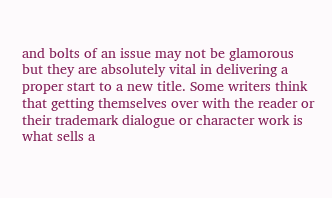and bolts of an issue may not be glamorous but they are absolutely vital in delivering a proper start to a new title. Some writers think that getting themselves over with the reader or their trademark dialogue or character work is what sells a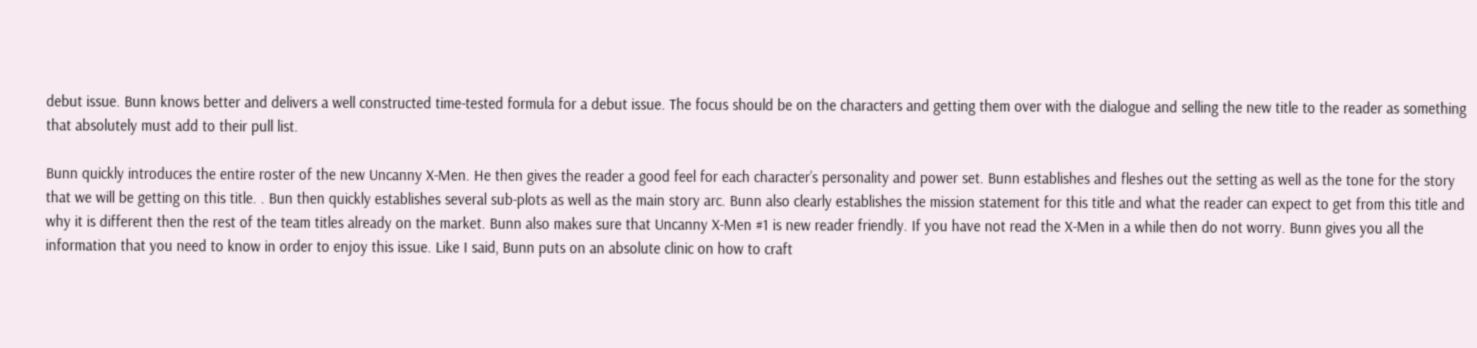debut issue. Bunn knows better and delivers a well constructed time-tested formula for a debut issue. The focus should be on the characters and getting them over with the dialogue and selling the new title to the reader as something that absolutely must add to their pull list.

Bunn quickly introduces the entire roster of the new Uncanny X-Men. He then gives the reader a good feel for each character’s personality and power set. Bunn establishes and fleshes out the setting as well as the tone for the story that we will be getting on this title. . Bun then quickly establishes several sub-plots as well as the main story arc. Bunn also clearly establishes the mission statement for this title and what the reader can expect to get from this title and why it is different then the rest of the team titles already on the market. Bunn also makes sure that Uncanny X-Men #1 is new reader friendly. If you have not read the X-Men in a while then do not worry. Bunn gives you all the information that you need to know in order to enjoy this issue. Like I said, Bunn puts on an absolute clinic on how to craft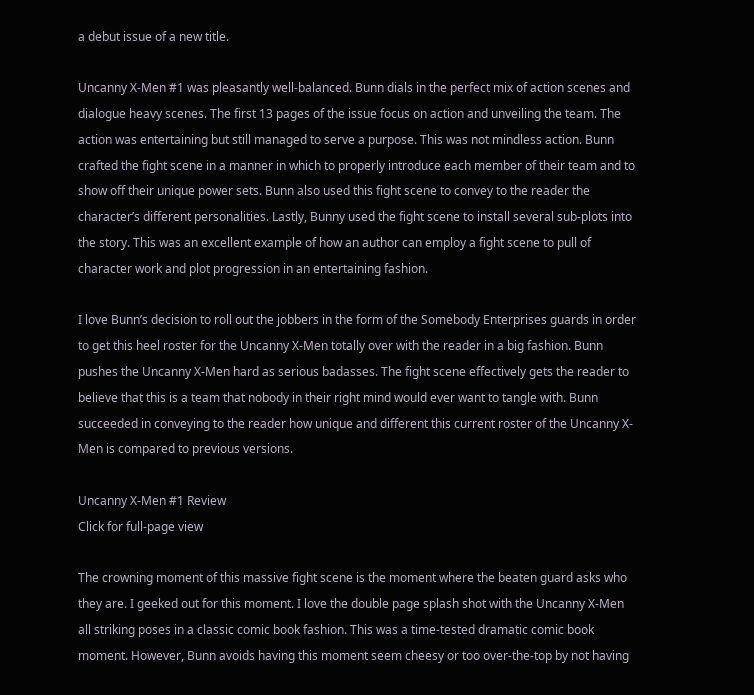a debut issue of a new title.

Uncanny X-Men #1 was pleasantly well-balanced. Bunn dials in the perfect mix of action scenes and dialogue heavy scenes. The first 13 pages of the issue focus on action and unveiling the team. The action was entertaining but still managed to serve a purpose. This was not mindless action. Bunn crafted the fight scene in a manner in which to properly introduce each member of their team and to show off their unique power sets. Bunn also used this fight scene to convey to the reader the character’s different personalities. Lastly, Bunny used the fight scene to install several sub-plots into the story. This was an excellent example of how an author can employ a fight scene to pull of character work and plot progression in an entertaining fashion.

I love Bunn’s decision to roll out the jobbers in the form of the Somebody Enterprises guards in order to get this heel roster for the Uncanny X-Men totally over with the reader in a big fashion. Bunn pushes the Uncanny X-Men hard as serious badasses. The fight scene effectively gets the reader to believe that this is a team that nobody in their right mind would ever want to tangle with. Bunn succeeded in conveying to the reader how unique and different this current roster of the Uncanny X-Men is compared to previous versions.

Uncanny X-Men #1 Review
Click for full-page view

The crowning moment of this massive fight scene is the moment where the beaten guard asks who they are. I geeked out for this moment. I love the double page splash shot with the Uncanny X-Men all striking poses in a classic comic book fashion. This was a time-tested dramatic comic book moment. However, Bunn avoids having this moment seem cheesy or too over-the-top by not having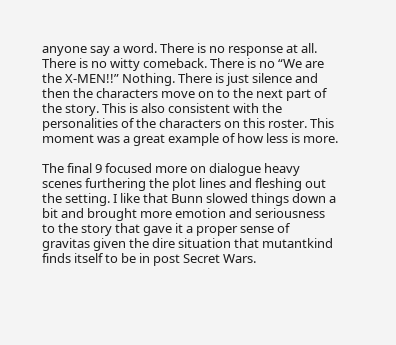anyone say a word. There is no response at all. There is no witty comeback. There is no “We are the X-MEN!!” Nothing. There is just silence and then the characters move on to the next part of the story. This is also consistent with the personalities of the characters on this roster. This moment was a great example of how less is more.

The final 9 focused more on dialogue heavy scenes furthering the plot lines and fleshing out the setting. I like that Bunn slowed things down a bit and brought more emotion and seriousness to the story that gave it a proper sense of gravitas given the dire situation that mutantkind finds itself to be in post Secret Wars.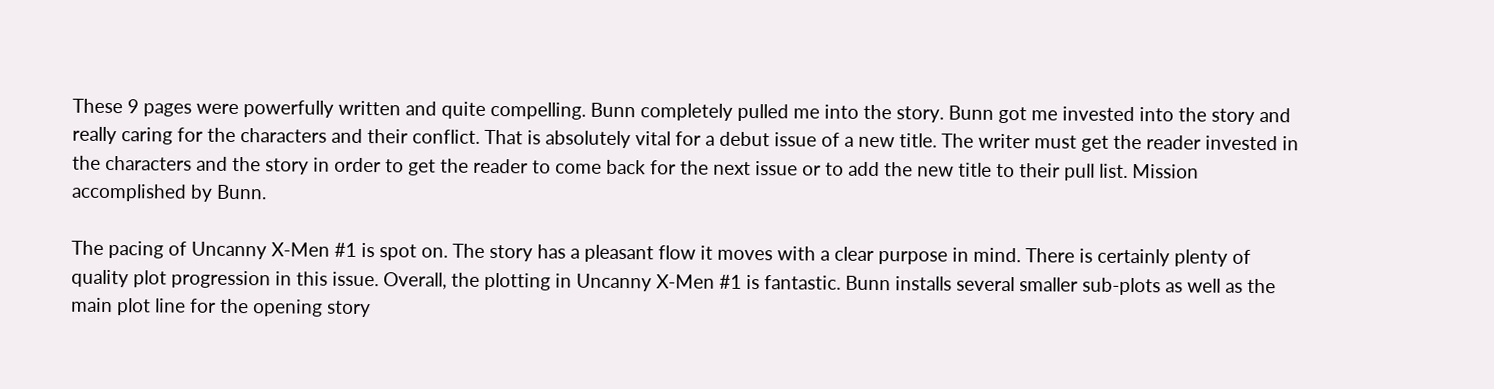These 9 pages were powerfully written and quite compelling. Bunn completely pulled me into the story. Bunn got me invested into the story and really caring for the characters and their conflict. That is absolutely vital for a debut issue of a new title. The writer must get the reader invested in the characters and the story in order to get the reader to come back for the next issue or to add the new title to their pull list. Mission accomplished by Bunn.

The pacing of Uncanny X-Men #1 is spot on. The story has a pleasant flow it moves with a clear purpose in mind. There is certainly plenty of quality plot progression in this issue. Overall, the plotting in Uncanny X-Men #1 is fantastic. Bunn installs several smaller sub-plots as well as the main plot line for the opening story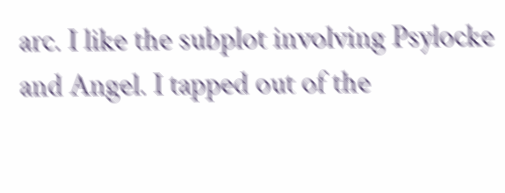arc. I like the subplot involving Psylocke and Angel. I tapped out of the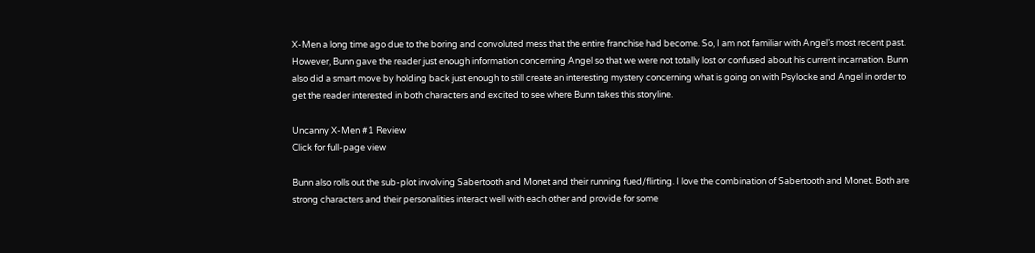X-Men a long time ago due to the boring and convoluted mess that the entire franchise had become. So, I am not familiar with Angel’s most recent past. However, Bunn gave the reader just enough information concerning Angel so that we were not totally lost or confused about his current incarnation. Bunn also did a smart move by holding back just enough to still create an interesting mystery concerning what is going on with Psylocke and Angel in order to get the reader interested in both characters and excited to see where Bunn takes this storyline.

Uncanny X-Men #1 Review
Click for full-page view

Bunn also rolls out the sub-plot involving Sabertooth and Monet and their running fued/flirting. I love the combination of Sabertooth and Monet. Both are strong characters and their personalities interact well with each other and provide for some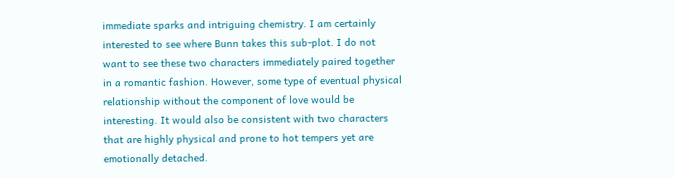immediate sparks and intriguing chemistry. I am certainly interested to see where Bunn takes this sub-plot. I do not want to see these two characters immediately paired together in a romantic fashion. However, some type of eventual physical relationship without the component of love would be interesting. It would also be consistent with two characters that are highly physical and prone to hot tempers yet are emotionally detached.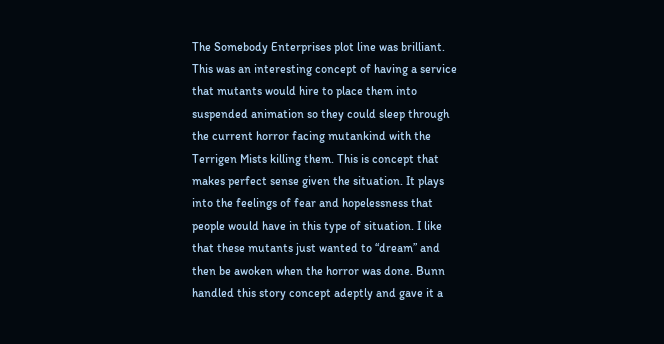The Somebody Enterprises plot line was brilliant. This was an interesting concept of having a service that mutants would hire to place them into suspended animation so they could sleep through the current horror facing mutankind with the Terrigen Mists killing them. This is concept that makes perfect sense given the situation. It plays into the feelings of fear and hopelessness that people would have in this type of situation. I like that these mutants just wanted to “dream” and then be awoken when the horror was done. Bunn handled this story concept adeptly and gave it a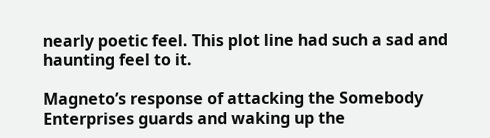nearly poetic feel. This plot line had such a sad and haunting feel to it.

Magneto’s response of attacking the Somebody Enterprises guards and waking up the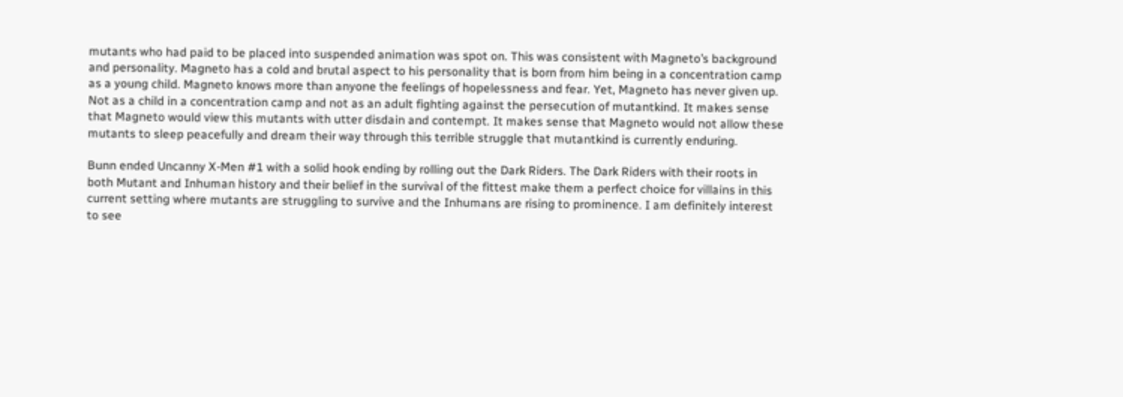mutants who had paid to be placed into suspended animation was spot on. This was consistent with Magneto’s background and personality. Magneto has a cold and brutal aspect to his personality that is born from him being in a concentration camp as a young child. Magneto knows more than anyone the feelings of hopelessness and fear. Yet, Magneto has never given up. Not as a child in a concentration camp and not as an adult fighting against the persecution of mutantkind. It makes sense that Magneto would view this mutants with utter disdain and contempt. It makes sense that Magneto would not allow these mutants to sleep peacefully and dream their way through this terrible struggle that mutantkind is currently enduring.

Bunn ended Uncanny X-Men #1 with a solid hook ending by rolling out the Dark Riders. The Dark Riders with their roots in both Mutant and Inhuman history and their belief in the survival of the fittest make them a perfect choice for villains in this current setting where mutants are struggling to survive and the Inhumans are rising to prominence. I am definitely interest to see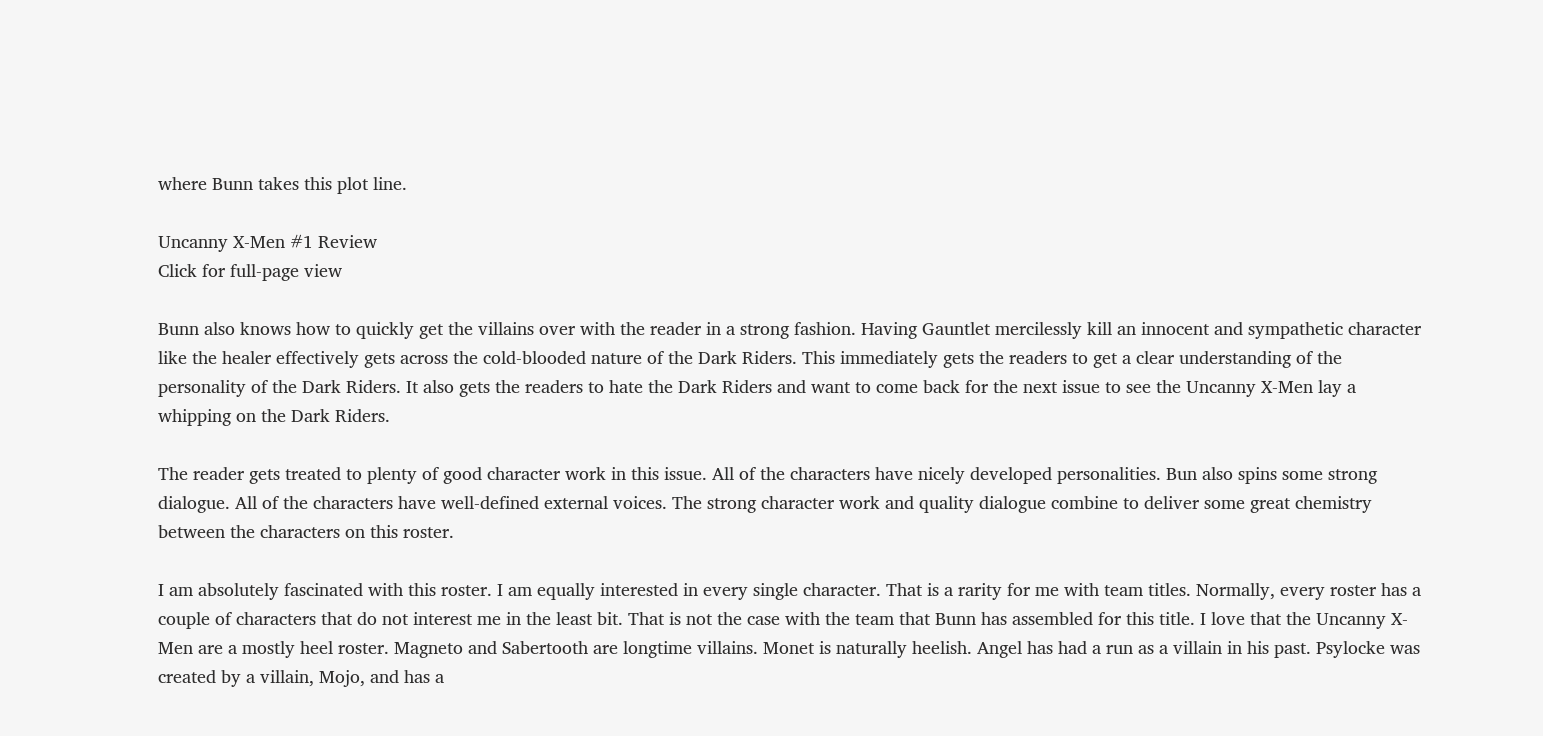where Bunn takes this plot line.

Uncanny X-Men #1 Review
Click for full-page view

Bunn also knows how to quickly get the villains over with the reader in a strong fashion. Having Gauntlet mercilessly kill an innocent and sympathetic character like the healer effectively gets across the cold-blooded nature of the Dark Riders. This immediately gets the readers to get a clear understanding of the personality of the Dark Riders. It also gets the readers to hate the Dark Riders and want to come back for the next issue to see the Uncanny X-Men lay a whipping on the Dark Riders.

The reader gets treated to plenty of good character work in this issue. All of the characters have nicely developed personalities. Bun also spins some strong dialogue. All of the characters have well-defined external voices. The strong character work and quality dialogue combine to deliver some great chemistry between the characters on this roster.

I am absolutely fascinated with this roster. I am equally interested in every single character. That is a rarity for me with team titles. Normally, every roster has a couple of characters that do not interest me in the least bit. That is not the case with the team that Bunn has assembled for this title. I love that the Uncanny X-Men are a mostly heel roster. Magneto and Sabertooth are longtime villains. Monet is naturally heelish. Angel has had a run as a villain in his past. Psylocke was created by a villain, Mojo, and has a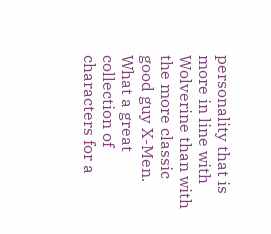personality that is more in line with Wolverine than with the more classic good guy X-Men. What a great collection of characters for a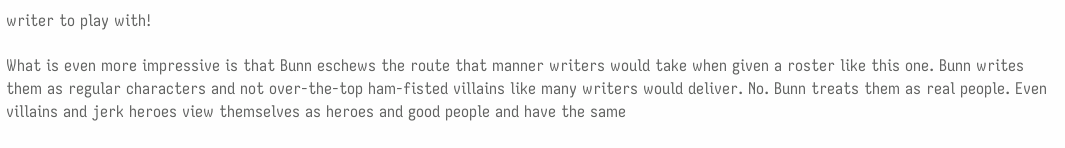writer to play with!

What is even more impressive is that Bunn eschews the route that manner writers would take when given a roster like this one. Bunn writes them as regular characters and not over-the-top ham-fisted villains like many writers would deliver. No. Bunn treats them as real people. Even villains and jerk heroes view themselves as heroes and good people and have the same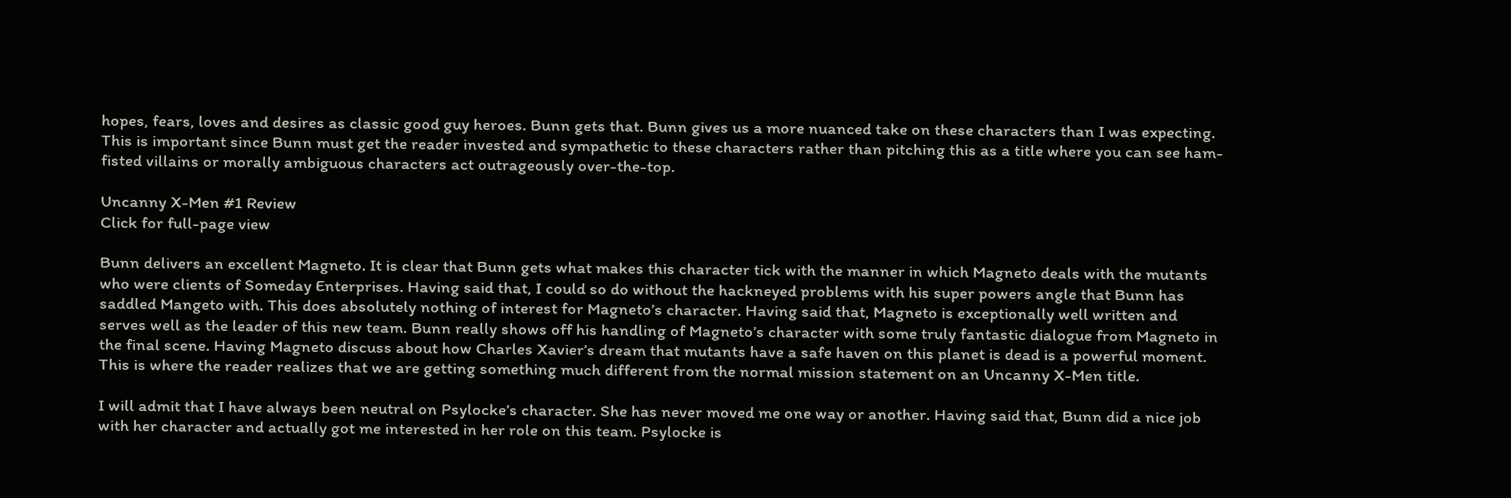hopes, fears, loves and desires as classic good guy heroes. Bunn gets that. Bunn gives us a more nuanced take on these characters than I was expecting. This is important since Bunn must get the reader invested and sympathetic to these characters rather than pitching this as a title where you can see ham-fisted villains or morally ambiguous characters act outrageously over-the-top.

Uncanny X-Men #1 Review
Click for full-page view

Bunn delivers an excellent Magneto. It is clear that Bunn gets what makes this character tick with the manner in which Magneto deals with the mutants who were clients of Someday Enterprises. Having said that, I could so do without the hackneyed problems with his super powers angle that Bunn has saddled Mangeto with. This does absolutely nothing of interest for Magneto’s character. Having said that, Magneto is exceptionally well written and serves well as the leader of this new team. Bunn really shows off his handling of Magneto’s character with some truly fantastic dialogue from Magneto in the final scene. Having Magneto discuss about how Charles Xavier’s dream that mutants have a safe haven on this planet is dead is a powerful moment. This is where the reader realizes that we are getting something much different from the normal mission statement on an Uncanny X-Men title.

I will admit that I have always been neutral on Psylocke’s character. She has never moved me one way or another. Having said that, Bunn did a nice job with her character and actually got me interested in her role on this team. Psylocke is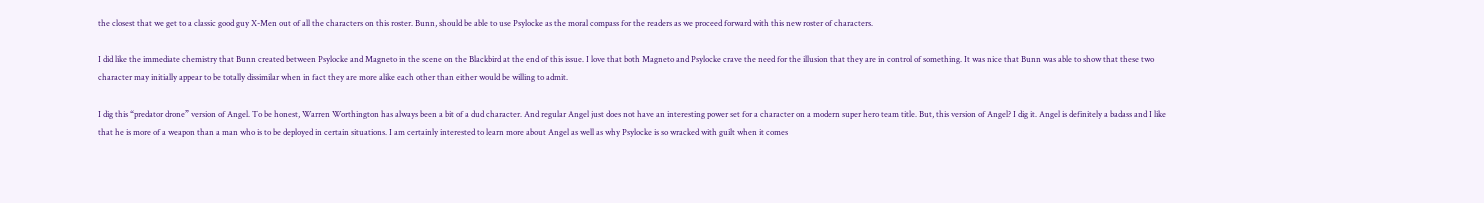the closest that we get to a classic good guy X-Men out of all the characters on this roster. Bunn, should be able to use Psylocke as the moral compass for the readers as we proceed forward with this new roster of characters.

I did like the immediate chemistry that Bunn created between Psylocke and Magneto in the scene on the Blackbird at the end of this issue. I love that both Magneto and Psylocke crave the need for the illusion that they are in control of something. It was nice that Bunn was able to show that these two character may initially appear to be totally dissimilar when in fact they are more alike each other than either would be willing to admit.

I dig this “predator drone” version of Angel. To be honest, Warren Worthington has always been a bit of a dud character. And regular Angel just does not have an interesting power set for a character on a modern super hero team title. But, this version of Angel? I dig it. Angel is definitely a badass and I like that he is more of a weapon than a man who is to be deployed in certain situations. I am certainly interested to learn more about Angel as well as why Psylocke is so wracked with guilt when it comes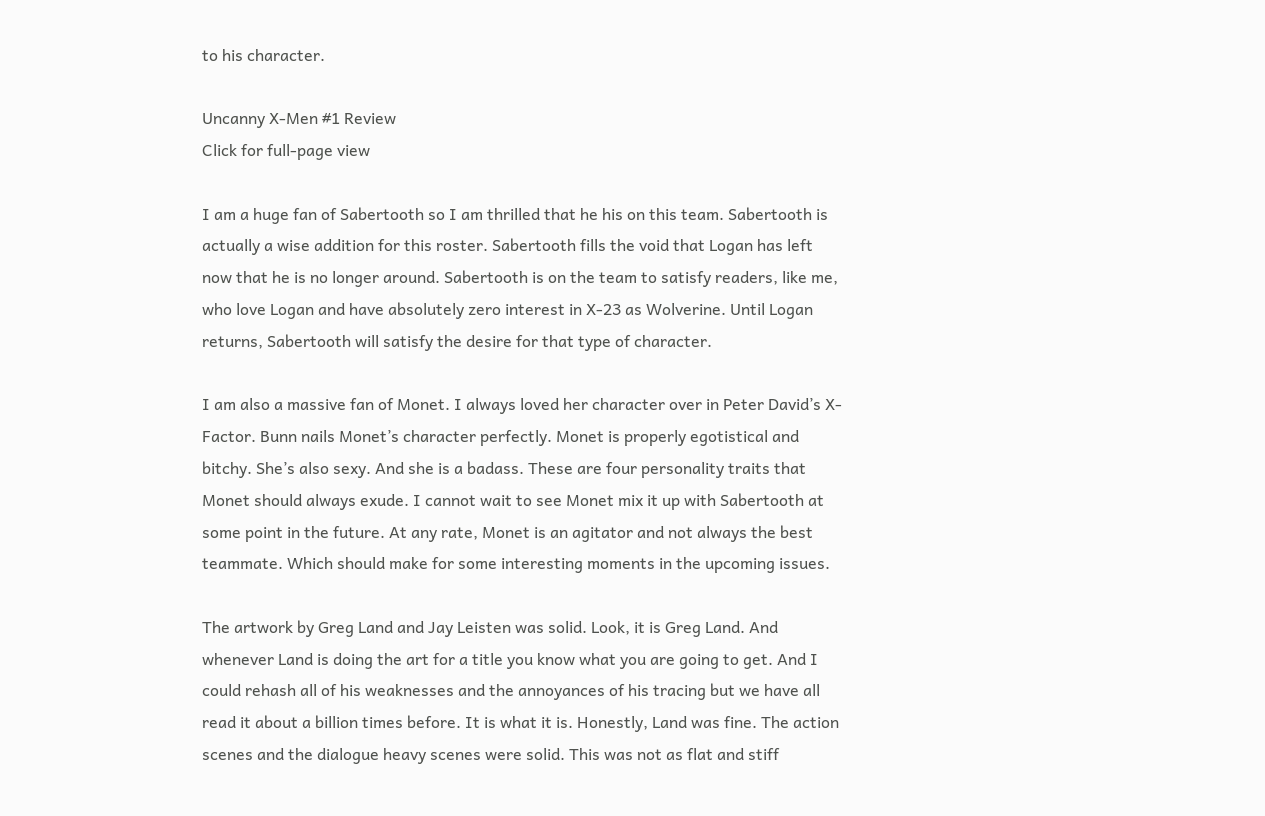to his character.

Uncanny X-Men #1 Review
Click for full-page view

I am a huge fan of Sabertooth so I am thrilled that he his on this team. Sabertooth is actually a wise addition for this roster. Sabertooth fills the void that Logan has left now that he is no longer around. Sabertooth is on the team to satisfy readers, like me, who love Logan and have absolutely zero interest in X-23 as Wolverine. Until Logan returns, Sabertooth will satisfy the desire for that type of character.

I am also a massive fan of Monet. I always loved her character over in Peter David’s X-Factor. Bunn nails Monet’s character perfectly. Monet is properly egotistical and bitchy. She’s also sexy. And she is a badass. These are four personality traits that Monet should always exude. I cannot wait to see Monet mix it up with Sabertooth at some point in the future. At any rate, Monet is an agitator and not always the best teammate. Which should make for some interesting moments in the upcoming issues.

The artwork by Greg Land and Jay Leisten was solid. Look, it is Greg Land. And whenever Land is doing the art for a title you know what you are going to get. And I could rehash all of his weaknesses and the annoyances of his tracing but we have all read it about a billion times before. It is what it is. Honestly, Land was fine. The action scenes and the dialogue heavy scenes were solid. This was not as flat and stiff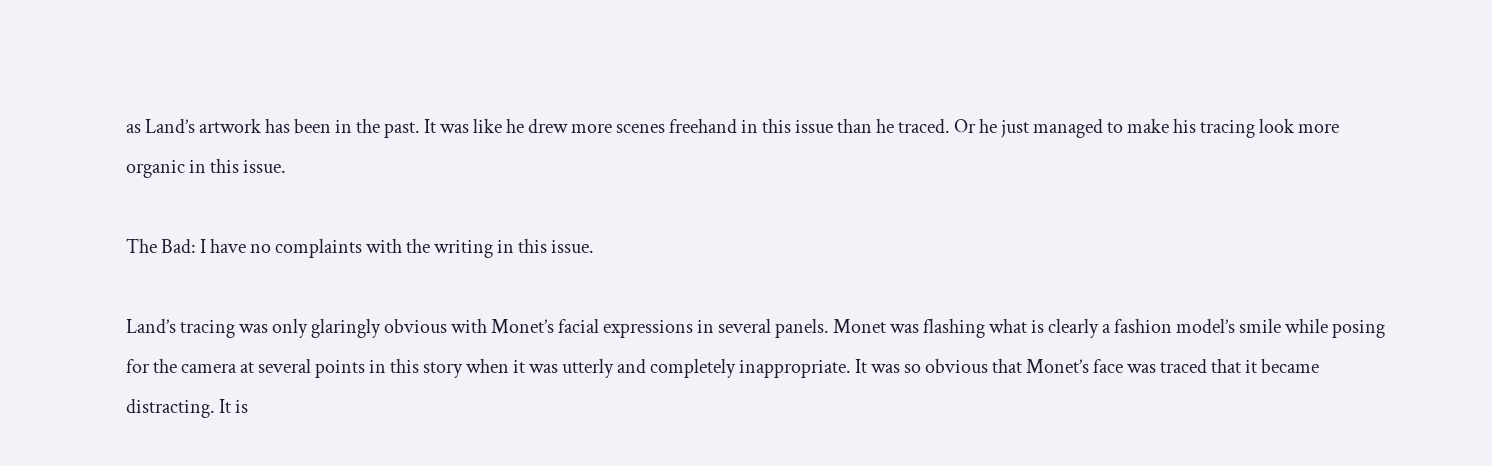as Land’s artwork has been in the past. It was like he drew more scenes freehand in this issue than he traced. Or he just managed to make his tracing look more organic in this issue.

The Bad: I have no complaints with the writing in this issue.

Land’s tracing was only glaringly obvious with Monet’s facial expressions in several panels. Monet was flashing what is clearly a fashion model’s smile while posing for the camera at several points in this story when it was utterly and completely inappropriate. It was so obvious that Monet’s face was traced that it became distracting. It is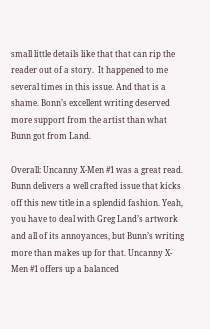small little details like that that can rip the reader out of a story.  It happened to me several times in this issue. And that is a shame. Bonn’s excellent writing deserved more support from the artist than what Bunn got from Land.

Overall: Uncanny X-Men #1 was a great read. Bunn delivers a well crafted issue that kicks off this new title in a splendid fashion. Yeah, you have to deal with Greg Land’s artwork and all of its annoyances, but Bunn’s writing more than makes up for that. Uncanny X-Men #1 offers up a balanced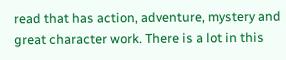read that has action, adventure, mystery and great character work. There is a lot in this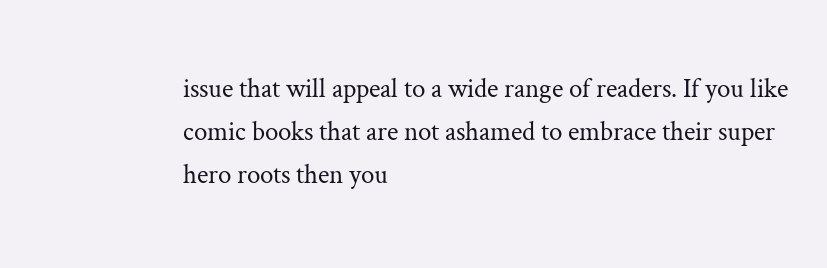issue that will appeal to a wide range of readers. If you like comic books that are not ashamed to embrace their super hero roots then you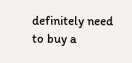definitely need to buy a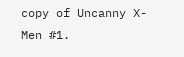copy of Uncanny X-Men #1.